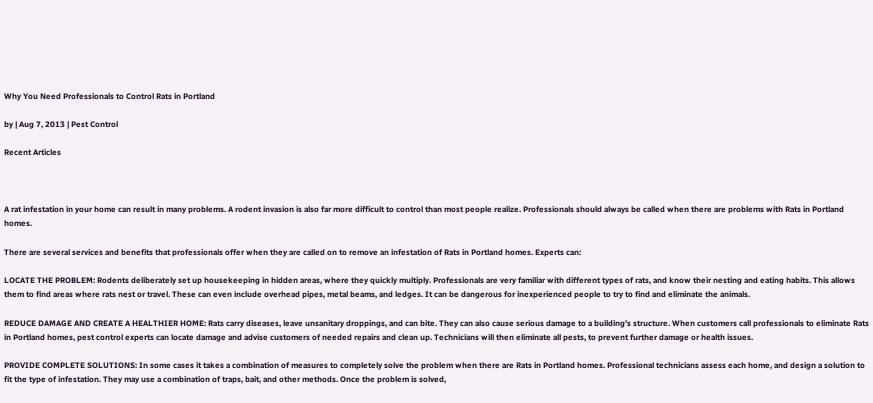Why You Need Professionals to Control Rats in Portland

by | Aug 7, 2013 | Pest Control

Recent Articles



A rat infestation in your home can result in many problems. A rodent invasion is also far more difficult to control than most people realize. Professionals should always be called when there are problems with Rats in Portland homes.

There are several services and benefits that professionals offer when they are called on to remove an infestation of Rats in Portland homes. Experts can:

LOCATE THE PROBLEM: Rodents deliberately set up housekeeping in hidden areas, where they quickly multiply. Professionals are very familiar with different types of rats, and know their nesting and eating habits. This allows them to find areas where rats nest or travel. These can even include overhead pipes, metal beams, and ledges. It can be dangerous for inexperienced people to try to find and eliminate the animals.

REDUCE DAMAGE AND CREATE A HEALTHIER HOME: Rats carry diseases, leave unsanitary droppings, and can bite. They can also cause serious damage to a building’s structure. When customers call professionals to eliminate Rats in Portland homes, pest control experts can locate damage and advise customers of needed repairs and clean up. Technicians will then eliminate all pests, to prevent further damage or health issues.

PROVIDE COMPLETE SOLUTIONS: In some cases it takes a combination of measures to completely solve the problem when there are Rats in Portland homes. Professional technicians assess each home, and design a solution to fit the type of infestation. They may use a combination of traps, bait, and other methods. Once the problem is solved,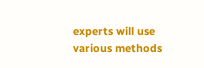experts will use various methods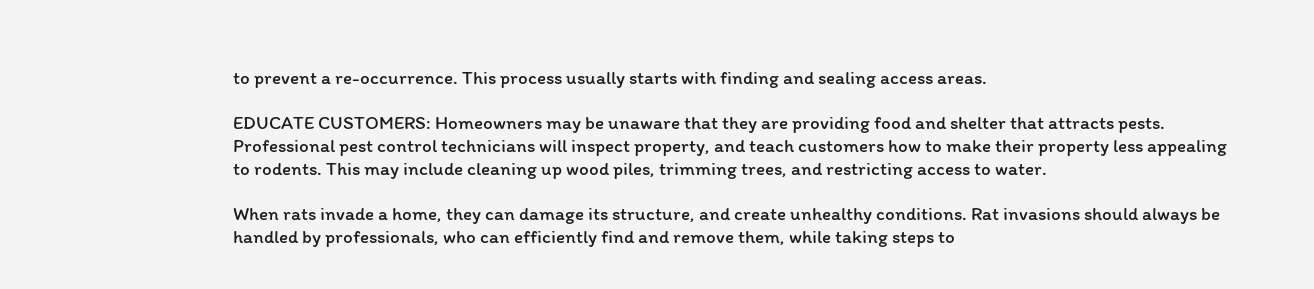to prevent a re-occurrence. This process usually starts with finding and sealing access areas.

EDUCATE CUSTOMERS: Homeowners may be unaware that they are providing food and shelter that attracts pests. Professional pest control technicians will inspect property, and teach customers how to make their property less appealing to rodents. This may include cleaning up wood piles, trimming trees, and restricting access to water.

When rats invade a home, they can damage its structure, and create unhealthy conditions. Rat invasions should always be handled by professionals, who can efficiently find and remove them, while taking steps to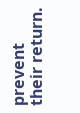prevent their return.